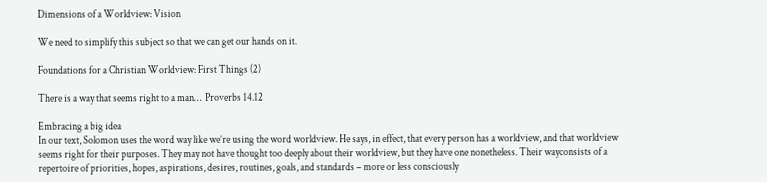Dimensions of a Worldview: Vision

We need to simplify this subject so that we can get our hands on it.

Foundations for a Christian Worldview: First Things (2)

There is a way that seems right to a man…  Proverbs 14.12

Embracing a big idea
In our text, Solomon uses the word way like we’re using the word worldview. He says, in effect, that every person has a worldview, and that worldview seems right for their purposes. They may not have thought too deeply about their worldview, but they have one nonetheless. Their wayconsists of a repertoire of priorities, hopes, aspirations, desires, routines, goals, and standards – more or less consciously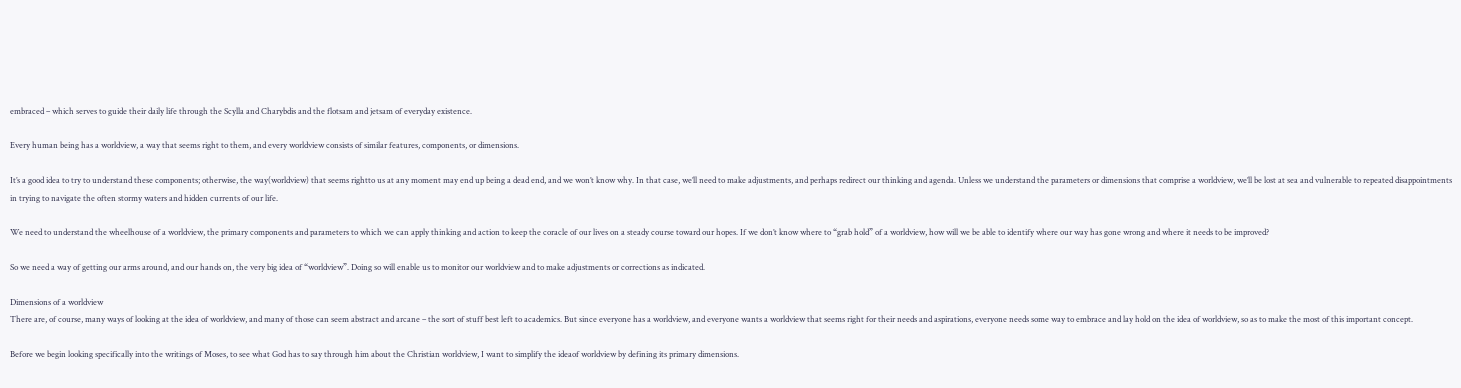embraced – which serves to guide their daily life through the Scylla and Charybdis and the flotsam and jetsam of everyday existence.

Every human being has a worldview, a way that seems right to them, and every worldview consists of similar features, components, or dimensions.

It’s a good idea to try to understand these components; otherwise, the way(worldview) that seems rightto us at any moment may end up being a dead end, and we won’t know why. In that case, we’ll need to make adjustments, and perhaps redirect our thinking and agenda. Unless we understand the parameters or dimensions that comprise a worldview, we’ll be lost at sea and vulnerable to repeated disappointments in trying to navigate the often stormy waters and hidden currents of our life.

We need to understand the wheelhouse of a worldview, the primary components and parameters to which we can apply thinking and action to keep the coracle of our lives on a steady course toward our hopes. If we don’t know where to “grab hold” of a worldview, how will we be able to identify where our way has gone wrong and where it needs to be improved?

So we need a way of getting our arms around, and our hands on, the very big idea of “worldview”. Doing so will enable us to monitor our worldview and to make adjustments or corrections as indicated.

Dimensions of a worldview
There are, of course, many ways of looking at the idea of worldview, and many of those can seem abstract and arcane – the sort of stuff best left to academics. But since everyone has a worldview, and everyone wants a worldview that seems right for their needs and aspirations, everyone needs some way to embrace and lay hold on the idea of worldview, so as to make the most of this important concept.

Before we begin looking specifically into the writings of Moses, to see what God has to say through him about the Christian worldview, I want to simplify the ideaof worldview by defining its primary dimensions.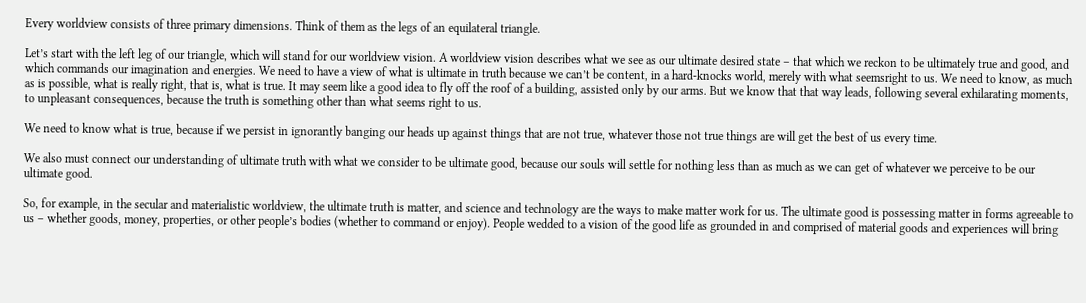Every worldview consists of three primary dimensions. Think of them as the legs of an equilateral triangle.

Let’s start with the left leg of our triangle, which will stand for our worldview vision. A worldview vision describes what we see as our ultimate desired state – that which we reckon to be ultimately true and good, and which commands our imagination and energies. We need to have a view of what is ultimate in truth because we can’t be content, in a hard-knocks world, merely with what seemsright to us. We need to know, as much as is possible, what is really right, that is, what is true. It may seem like a good idea to fly off the roof of a building, assisted only by our arms. But we know that that way leads, following several exhilarating moments, to unpleasant consequences, because the truth is something other than what seems right to us.

We need to know what is true, because if we persist in ignorantly banging our heads up against things that are not true, whatever those not true things are will get the best of us every time.

We also must connect our understanding of ultimate truth with what we consider to be ultimate good, because our souls will settle for nothing less than as much as we can get of whatever we perceive to be our ultimate good.

So, for example, in the secular and materialistic worldview, the ultimate truth is matter, and science and technology are the ways to make matter work for us. The ultimate good is possessing matter in forms agreeable to us – whether goods, money, properties, or other people’s bodies (whether to command or enjoy). People wedded to a vision of the good life as grounded in and comprised of material goods and experiences will bring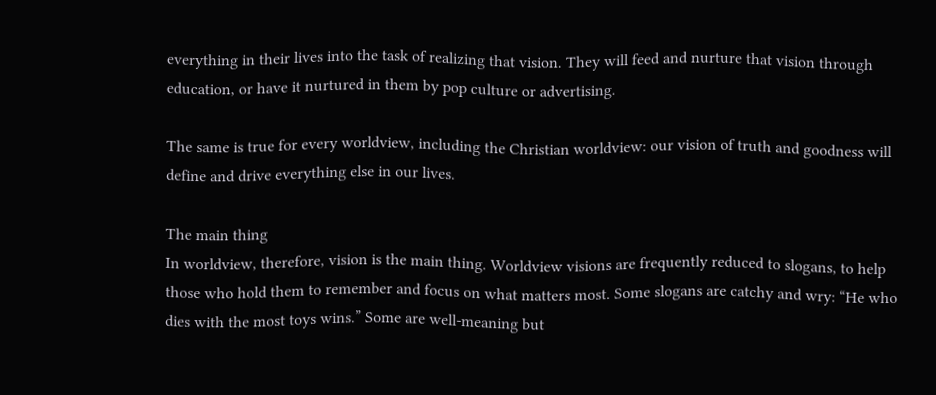everything in their lives into the task of realizing that vision. They will feed and nurture that vision through education, or have it nurtured in them by pop culture or advertising.

The same is true for every worldview, including the Christian worldview: our vision of truth and goodness will define and drive everything else in our lives.

The main thing
In worldview, therefore, vision is the main thing. Worldview visions are frequently reduced to slogans, to help those who hold them to remember and focus on what matters most. Some slogans are catchy and wry: “He who dies with the most toys wins.” Some are well-meaning but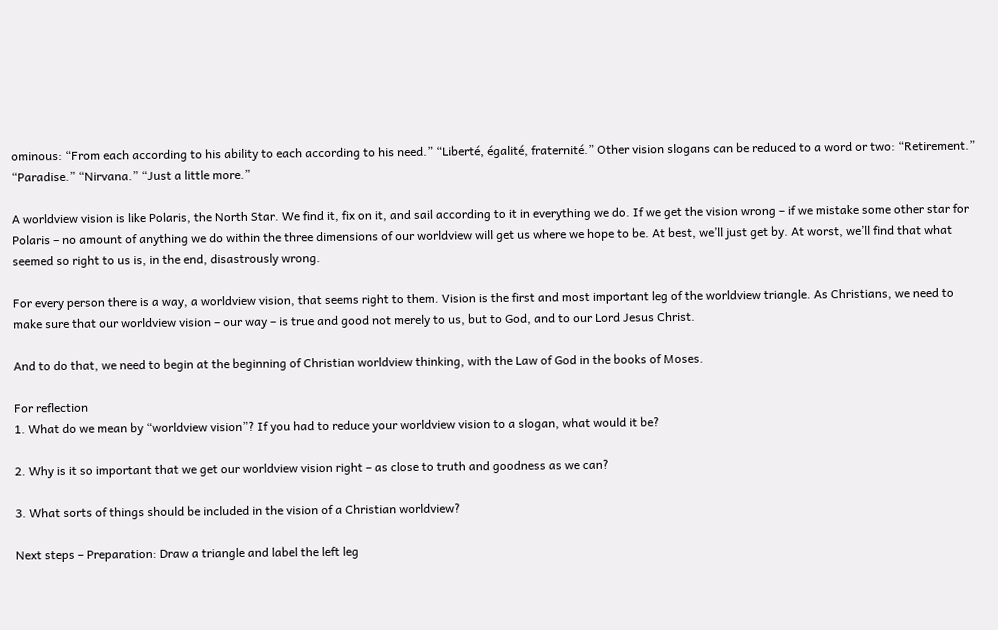ominous: “From each according to his ability to each according to his need.” “Liberté, égalité, fraternité.” Other vision slogans can be reduced to a word or two: “Retirement.” “Paradise.” “Nirvana.” “Just a little more.”

A worldview vision is like Polaris, the North Star. We find it, fix on it, and sail according to it in everything we do. If we get the vision wrong – if we mistake some other star for Polaris – no amount of anything we do within the three dimensions of our worldview will get us where we hope to be. At best, we’ll just get by. At worst, we’ll find that what seemed so right to us is, in the end, disastrously wrong.

For every person there is a way, a worldview vision, that seems right to them. Vision is the first and most important leg of the worldview triangle. As Christians, we need to make sure that our worldview vision – our way – is true and good not merely to us, but to God, and to our Lord Jesus Christ.

And to do that, we need to begin at the beginning of Christian worldview thinking, with the Law of God in the books of Moses.

For reflection
1. What do we mean by “worldview vision”? If you had to reduce your worldview vision to a slogan, what would it be?

2. Why is it so important that we get our worldview vision right – as close to truth and goodness as we can?

3. What sorts of things should be included in the vision of a Christian worldview?

Next steps – Preparation: Draw a triangle and label the left leg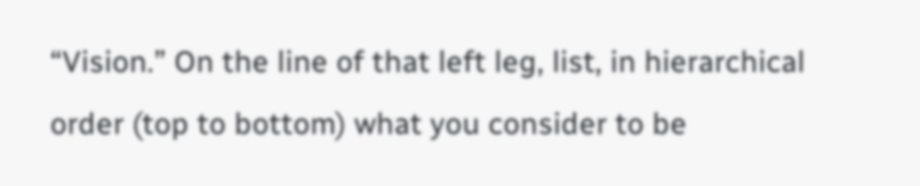“Vision.” On the line of that left leg, list, in hierarchical order (top to bottom) what you consider to be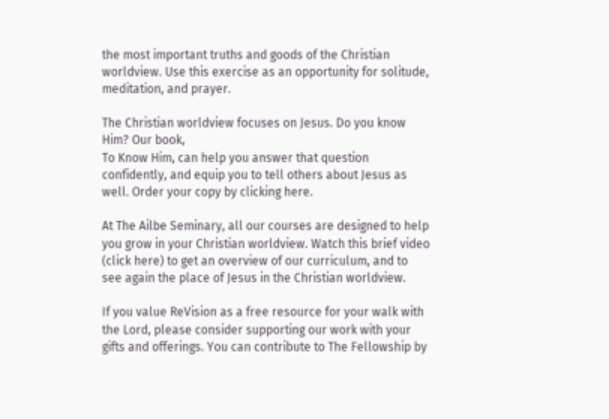the most important truths and goods of the Christian worldview. Use this exercise as an opportunity for solitude, meditation, and prayer.

The Christian worldview focuses on Jesus. Do you know Him? Our book,
To Know Him, can help you answer that question confidently, and equip you to tell others about Jesus as well. Order your copy by clicking here.

At The Ailbe Seminary, all our courses are designed to help you grow in your Christian worldview. Watch this brief video (click here) to get an overview of our curriculum, and to see again the place of Jesus in the Christian worldview.

If you value ReVision as a free resource for your walk with the Lord, please consider supporting our work with your gifts and offerings. You can contribute to The Fellowship by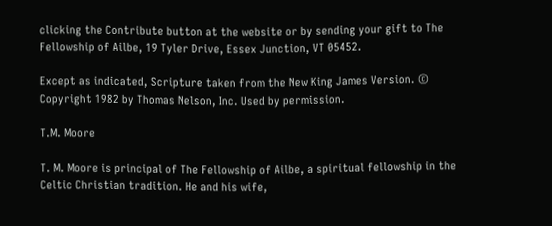clicking the Contribute button at the website or by sending your gift to The Fellowship of Ailbe, 19 Tyler Drive, Essex Junction, VT 05452.

Except as indicated, Scripture taken from the New King James Version. © Copyright 1982 by Thomas Nelson, Inc. Used by permission.

T.M. Moore

T. M. Moore is principal of The Fellowship of Ailbe, a spiritual fellowship in the Celtic Christian tradition. He and his wife,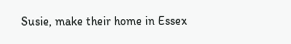Susie, make their home in Essex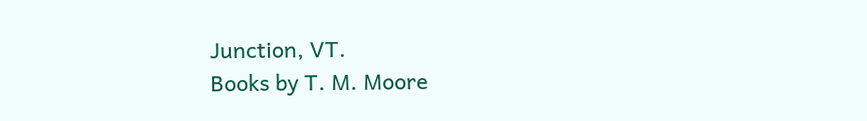Junction, VT.
Books by T. M. Moore